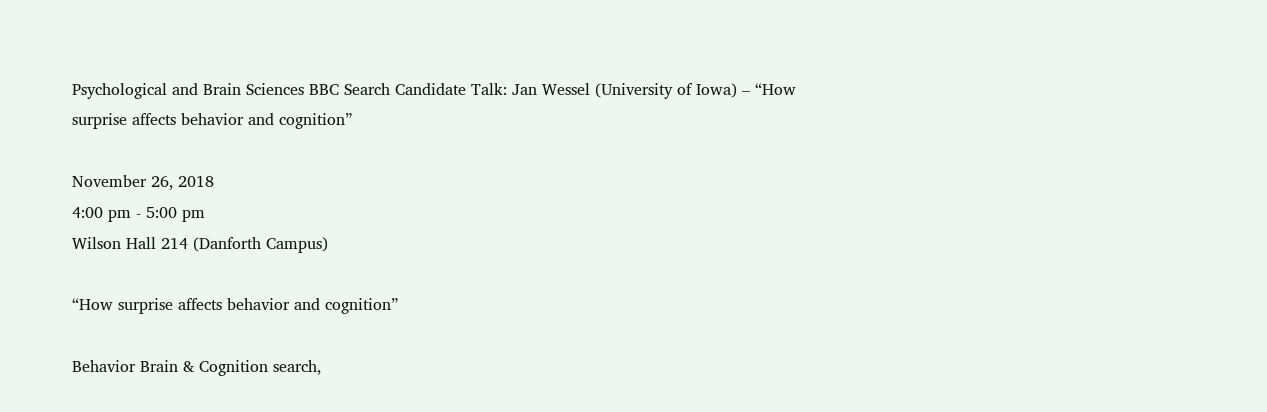Psychological and Brain Sciences BBC Search Candidate Talk: Jan Wessel (University of Iowa) – “How surprise affects behavior and cognition”

November 26, 2018
4:00 pm - 5:00 pm
Wilson Hall 214 (Danforth Campus)

“How surprise affects behavior and cognition”

Behavior Brain & Cognition search,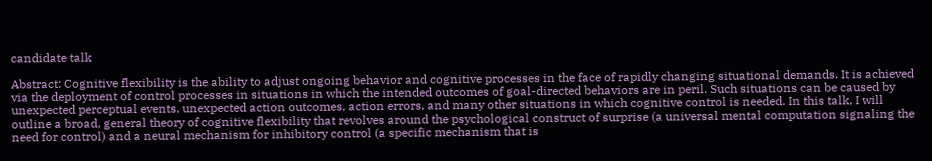candidate talk

Abstract: Cognitive flexibility is the ability to adjust ongoing behavior and cognitive processes in the face of rapidly changing situational demands. It is achieved via the deployment of control processes in situations in which the intended outcomes of goal-directed behaviors are in peril. Such situations can be caused by unexpected perceptual events, unexpected action outcomes, action errors, and many other situations in which cognitive control is needed. In this talk, I will outline a broad, general theory of cognitive flexibility that revolves around the psychological construct of surprise (a universal mental computation signaling the need for control) and a neural mechanism for inhibitory control (a specific mechanism that is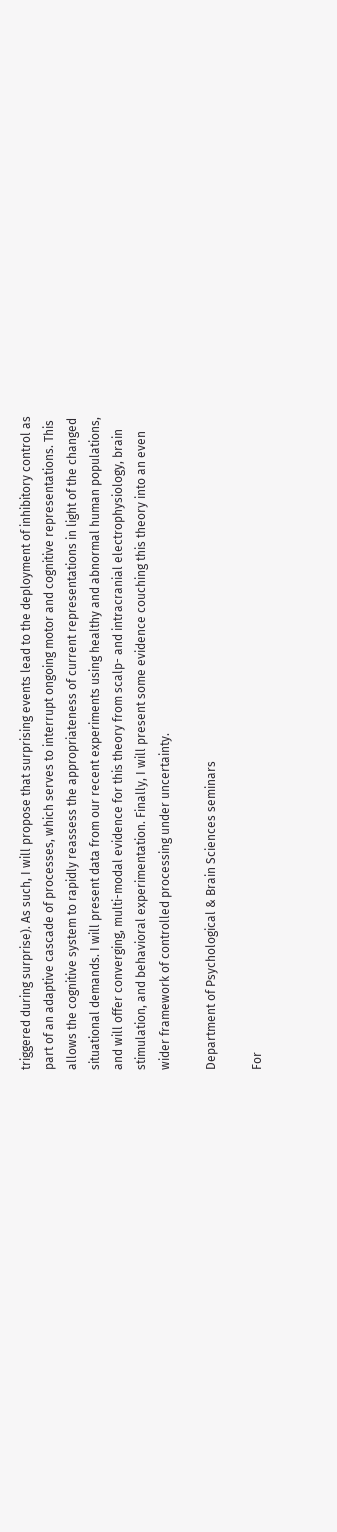triggered during surprise). As such, I will propose that surprising events lead to the deployment of inhibitory control as part of an adaptive cascade of processes, which serves to interrupt ongoing motor and cognitive representations. This allows the cognitive system to rapidly reassess the appropriateness of current representations in light of the changed situational demands. I will present data from our recent experiments using healthy and abnormal human populations, and will offer converging, multi-modal evidence for this theory from scalp- and intracranial electrophysiology, brain stimulation, and behavioral experimentation. Finally, I will present some evidence couching this theory into an even wider framework of controlled processing under uncertainty.

Department of Psychological & Brain Sciences seminars

For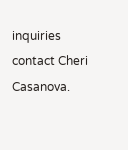inquiries contact Cheri Casanova.